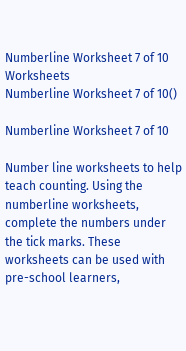Numberline Worksheet 7 of 10 Worksheets
Numberline Worksheet 7 of 10()

Numberline Worksheet 7 of 10

Number line worksheets to help teach counting. Using the numberline worksheets, complete the numbers under the tick marks. These worksheets can be used with pre-school learners,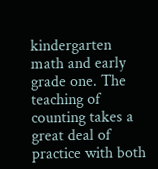kindergarten math and early grade one. The teaching of counting takes a great deal of practice with both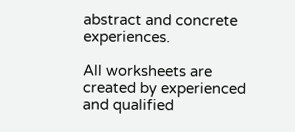abstract and concrete experiences.

All worksheets are created by experienced and qualified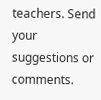teachers. Send your suggestions or comments.